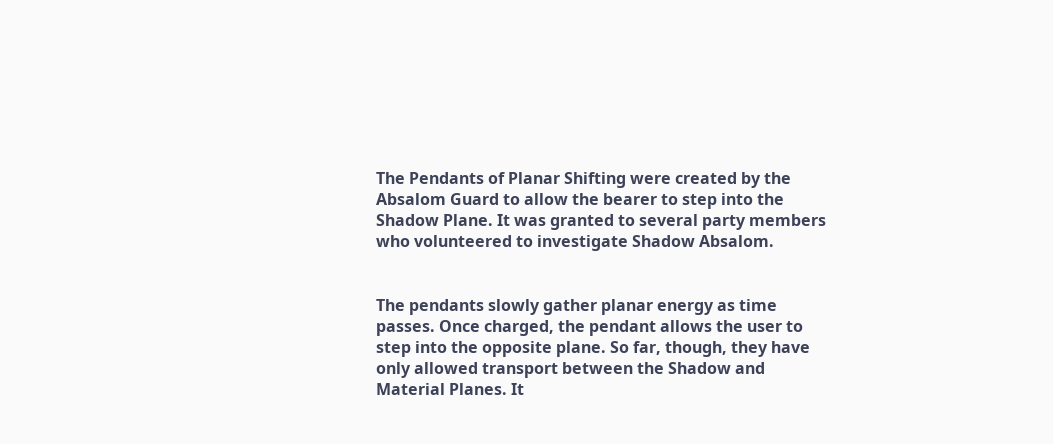The Pendants of Planar Shifting were created by the Absalom Guard to allow the bearer to step into the Shadow Plane. It was granted to several party members who volunteered to investigate Shadow Absalom.


The pendants slowly gather planar energy as time passes. Once charged, the pendant allows the user to step into the opposite plane. So far, though, they have only allowed transport between the Shadow and Material Planes. It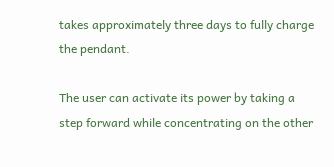takes approximately three days to fully charge the pendant.

The user can activate its power by taking a step forward while concentrating on the other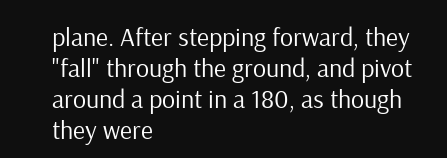plane. After stepping forward, they "fall" through the ground, and pivot around a point in a 180, as though they were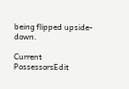being flipped upside-down.

Current PossessorsEdit